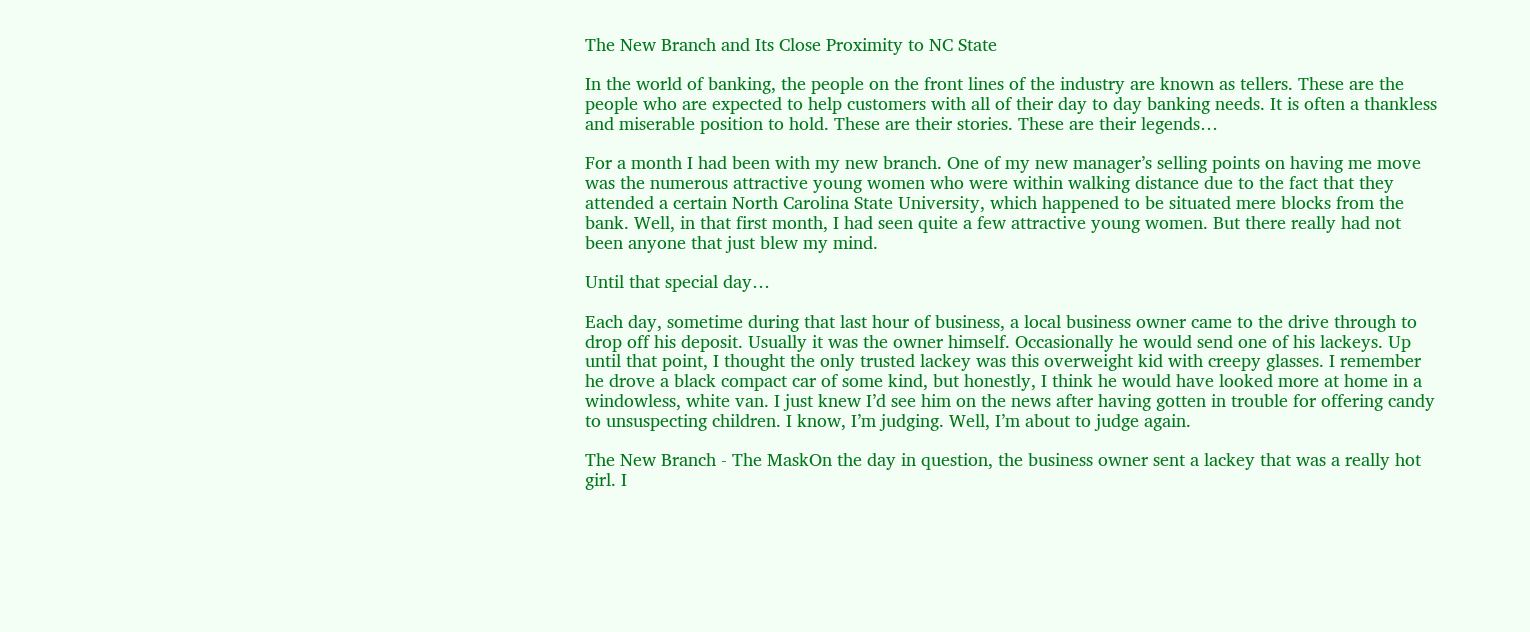The New Branch and Its Close Proximity to NC State

In the world of banking, the people on the front lines of the industry are known as tellers. These are the people who are expected to help customers with all of their day to day banking needs. It is often a thankless and miserable position to hold. These are their stories. These are their legends…

For a month I had been with my new branch. One of my new manager’s selling points on having me move was the numerous attractive young women who were within walking distance due to the fact that they attended a certain North Carolina State University, which happened to be situated mere blocks from the bank. Well, in that first month, I had seen quite a few attractive young women. But there really had not been anyone that just blew my mind.

Until that special day…

Each day, sometime during that last hour of business, a local business owner came to the drive through to drop off his deposit. Usually it was the owner himself. Occasionally he would send one of his lackeys. Up until that point, I thought the only trusted lackey was this overweight kid with creepy glasses. I remember he drove a black compact car of some kind, but honestly, I think he would have looked more at home in a windowless, white van. I just knew I’d see him on the news after having gotten in trouble for offering candy to unsuspecting children. I know, I’m judging. Well, I’m about to judge again.

The New Branch - The MaskOn the day in question, the business owner sent a lackey that was a really hot girl. I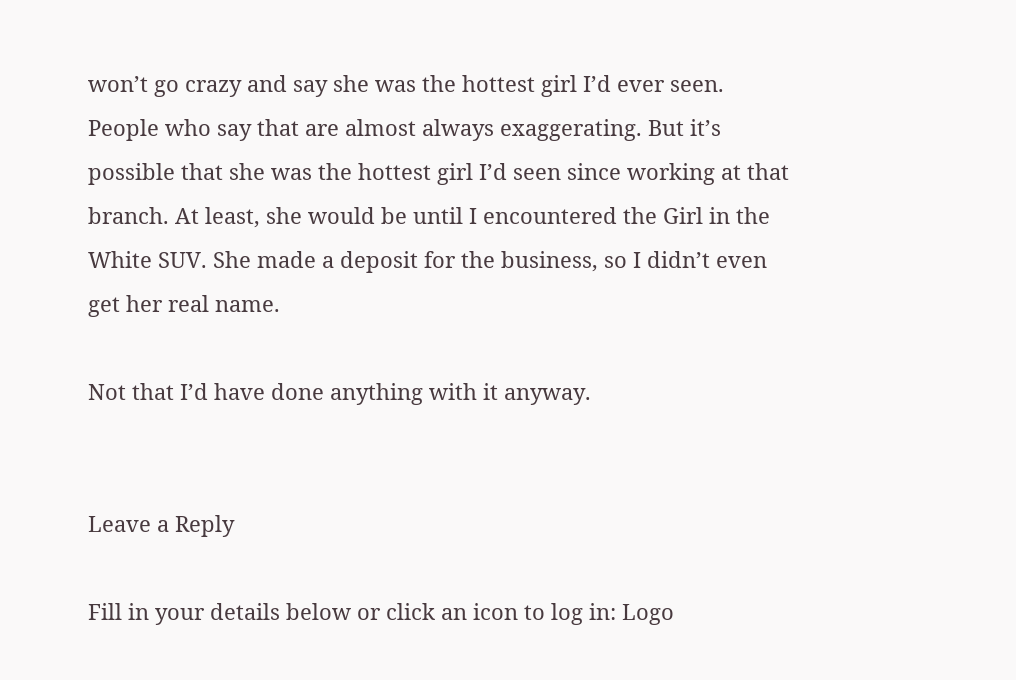won’t go crazy and say she was the hottest girl I’d ever seen. People who say that are almost always exaggerating. But it’s possible that she was the hottest girl I’d seen since working at that branch. At least, she would be until I encountered the Girl in the White SUV. She made a deposit for the business, so I didn’t even get her real name.

Not that I’d have done anything with it anyway.


Leave a Reply

Fill in your details below or click an icon to log in: Logo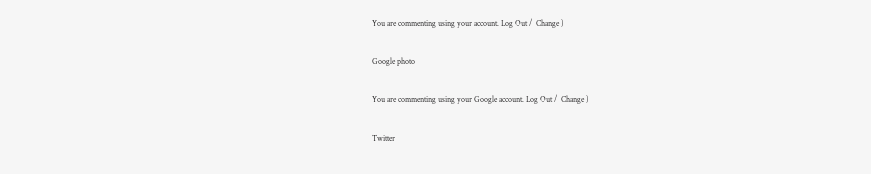You are commenting using your account. Log Out /  Change )

Google photo

You are commenting using your Google account. Log Out /  Change )

Twitter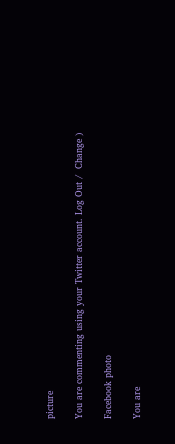picture

You are commenting using your Twitter account. Log Out /  Change )

Facebook photo

You are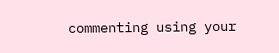commenting using your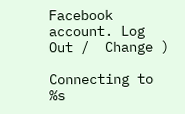Facebook account. Log Out /  Change )

Connecting to %s